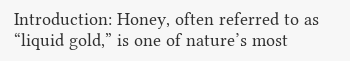Introduction: Honey, often referred to as “liquid gold,” is one of nature’s most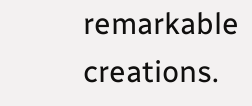remarkable creations.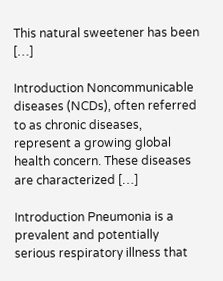This natural sweetener has been […]

Introduction Noncommunicable diseases (NCDs), often referred to as chronic diseases, represent a growing global health concern. These diseases are characterized […]

Introduction Pneumonia is a prevalent and potentially serious respiratory illness that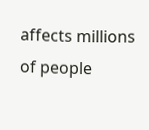affects millions of people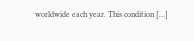worldwide each year. This condition […]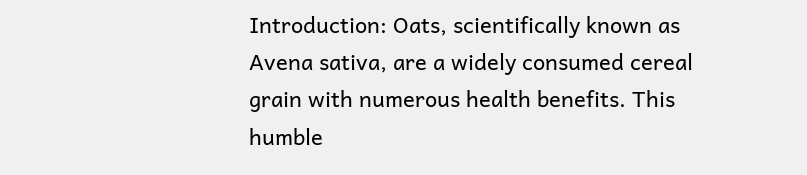Introduction: Oats, scientifically known as Avena sativa, are a widely consumed cereal grain with numerous health benefits. This humble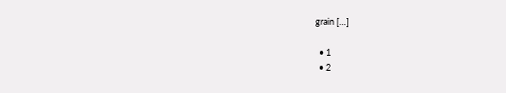grain […]

  • 1
  • 2